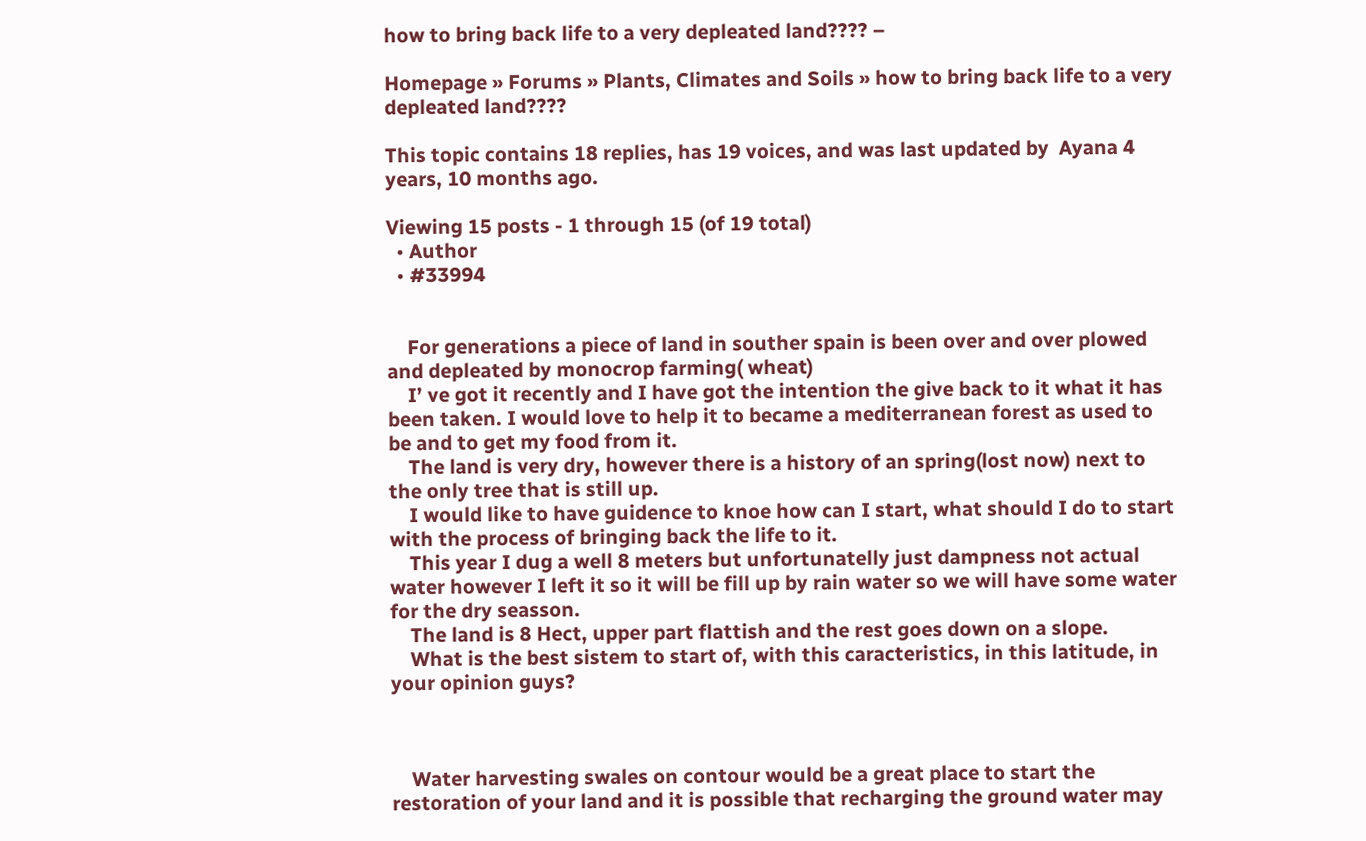how to bring back life to a very depleated land???? –

Homepage » Forums » Plants, Climates and Soils » how to bring back life to a very depleated land????

This topic contains 18 replies, has 19 voices, and was last updated by  Ayana 4 years, 10 months ago.

Viewing 15 posts - 1 through 15 (of 19 total)
  • Author
  • #33994


    For generations a piece of land in souther spain is been over and over plowed and depleated by monocrop farming( wheat)
    I’ ve got it recently and I have got the intention the give back to it what it has been taken. I would love to help it to became a mediterranean forest as used to be and to get my food from it.
    The land is very dry, however there is a history of an spring(lost now) next to the only tree that is still up.
    I would like to have guidence to knoe how can I start, what should I do to start with the process of bringing back the life to it.
    This year I dug a well 8 meters but unfortunatelly just dampness not actual water however I left it so it will be fill up by rain water so we will have some water for the dry seasson.
    The land is 8 Hect, upper part flattish and the rest goes down on a slope.
    What is the best sistem to start of, with this caracteristics, in this latitude, in your opinion guys?



    Water harvesting swales on contour would be a great place to start the restoration of your land and it is possible that recharging the ground water may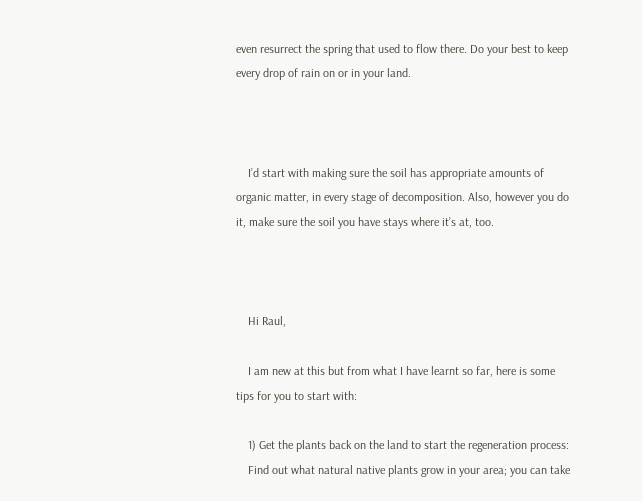even resurrect the spring that used to flow there. Do your best to keep every drop of rain on or in your land.



    I’d start with making sure the soil has appropriate amounts of organic matter, in every stage of decomposition. Also, however you do it, make sure the soil you have stays where it’s at, too.



    Hi Raul,

    I am new at this but from what I have learnt so far, here is some tips for you to start with:

    1) Get the plants back on the land to start the regeneration process:
    Find out what natural native plants grow in your area; you can take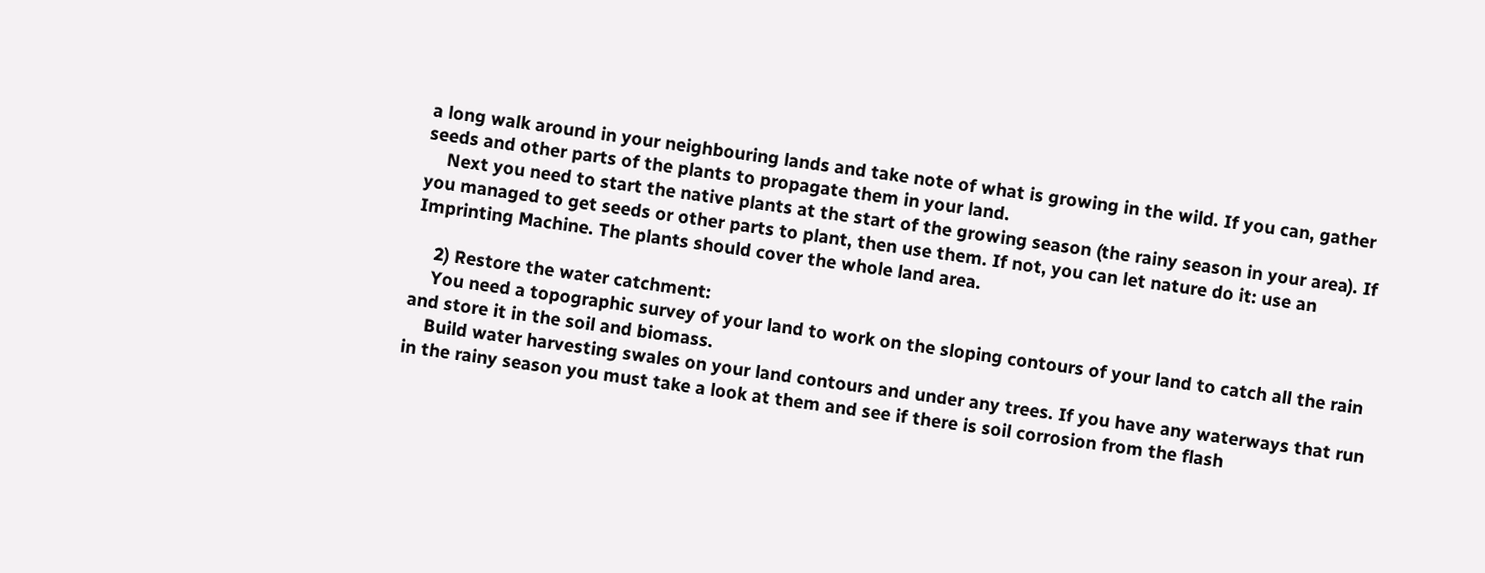a long walk around in your neighbouring lands and take note of what is growing in the wild. If you can, gather seeds and other parts of the plants to propagate them in your land.
    Next you need to start the native plants at the start of the growing season (the rainy season in your area). If you managed to get seeds or other parts to plant, then use them. If not, you can let nature do it: use an Imprinting Machine. The plants should cover the whole land area.

    2) Restore the water catchment:
    You need a topographic survey of your land to work on the sloping contours of your land to catch all the rain and store it in the soil and biomass.
    Build water harvesting swales on your land contours and under any trees. If you have any waterways that run in the rainy season you must take a look at them and see if there is soil corrosion from the flash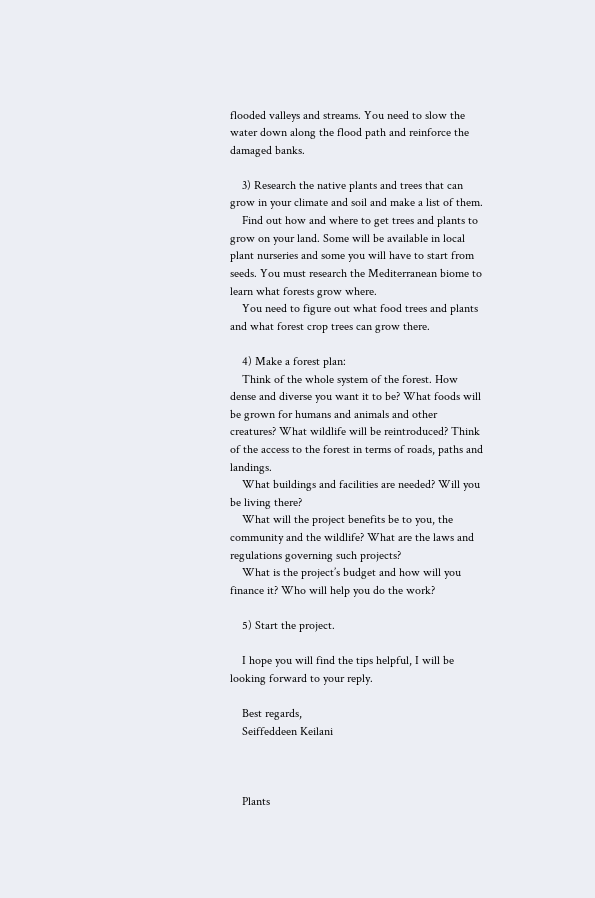flooded valleys and streams. You need to slow the water down along the flood path and reinforce the damaged banks.

    3) Research the native plants and trees that can grow in your climate and soil and make a list of them.
    Find out how and where to get trees and plants to grow on your land. Some will be available in local plant nurseries and some you will have to start from seeds. You must research the Mediterranean biome to learn what forests grow where.
    You need to figure out what food trees and plants and what forest crop trees can grow there.

    4) Make a forest plan:
    Think of the whole system of the forest. How dense and diverse you want it to be? What foods will be grown for humans and animals and other creatures? What wildlife will be reintroduced? Think of the access to the forest in terms of roads, paths and landings.
    What buildings and facilities are needed? Will you be living there?
    What will the project benefits be to you, the community and the wildlife? What are the laws and regulations governing such projects?
    What is the project’s budget and how will you finance it? Who will help you do the work?

    5) Start the project.

    I hope you will find the tips helpful, I will be looking forward to your reply.

    Best regards,
    Seiffeddeen Keilani



    Plants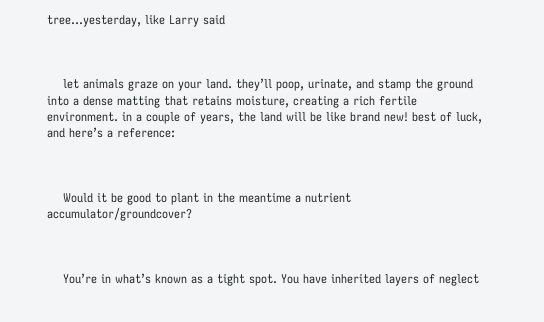tree…yesterday, like Larry said



    let animals graze on your land. they’ll poop, urinate, and stamp the ground into a dense matting that retains moisture, creating a rich fertile environment. in a couple of years, the land will be like brand new! best of luck, and here’s a reference:



    Would it be good to plant in the meantime a nutrient accumulator/groundcover?



    You’re in what’s known as a tight spot. You have inherited layers of neglect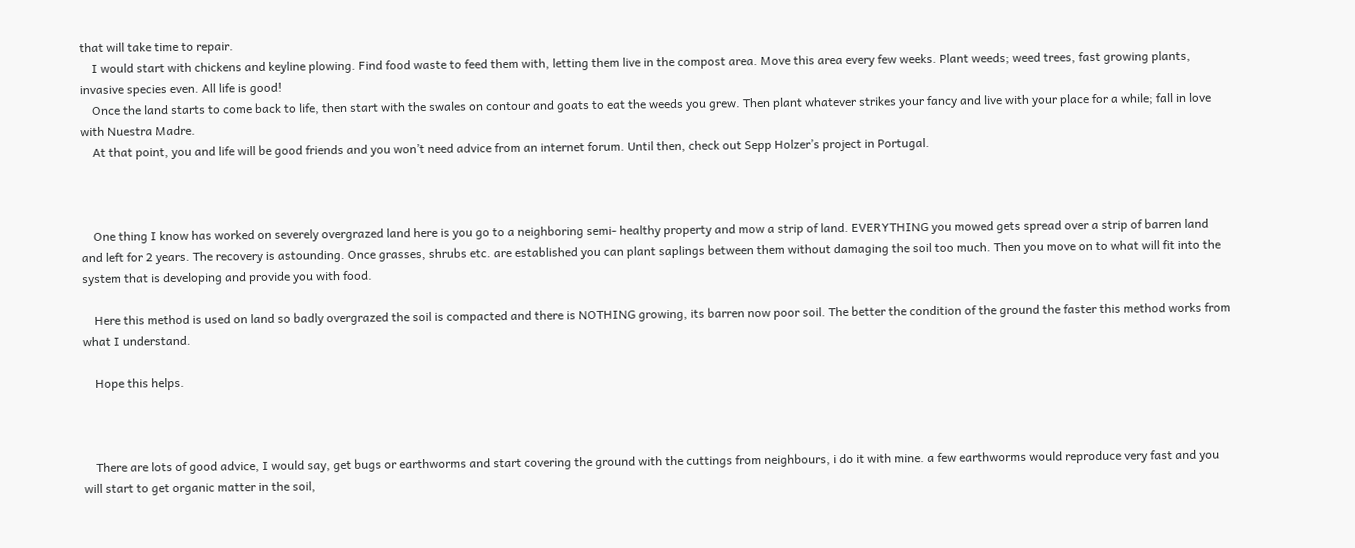that will take time to repair.
    I would start with chickens and keyline plowing. Find food waste to feed them with, letting them live in the compost area. Move this area every few weeks. Plant weeds; weed trees, fast growing plants, invasive species even. All life is good!
    Once the land starts to come back to life, then start with the swales on contour and goats to eat the weeds you grew. Then plant whatever strikes your fancy and live with your place for a while; fall in love with Nuestra Madre.
    At that point, you and life will be good friends and you won’t need advice from an internet forum. Until then, check out Sepp Holzer’s project in Portugal.



    One thing I know has worked on severely overgrazed land here is you go to a neighboring semi- healthy property and mow a strip of land. EVERYTHING you mowed gets spread over a strip of barren land and left for 2 years. The recovery is astounding. Once grasses, shrubs etc. are established you can plant saplings between them without damaging the soil too much. Then you move on to what will fit into the system that is developing and provide you with food.

    Here this method is used on land so badly overgrazed the soil is compacted and there is NOTHING growing, its barren now poor soil. The better the condition of the ground the faster this method works from what I understand.

    Hope this helps.



    There are lots of good advice, I would say, get bugs or earthworms and start covering the ground with the cuttings from neighbours, i do it with mine. a few earthworms would reproduce very fast and you will start to get organic matter in the soil,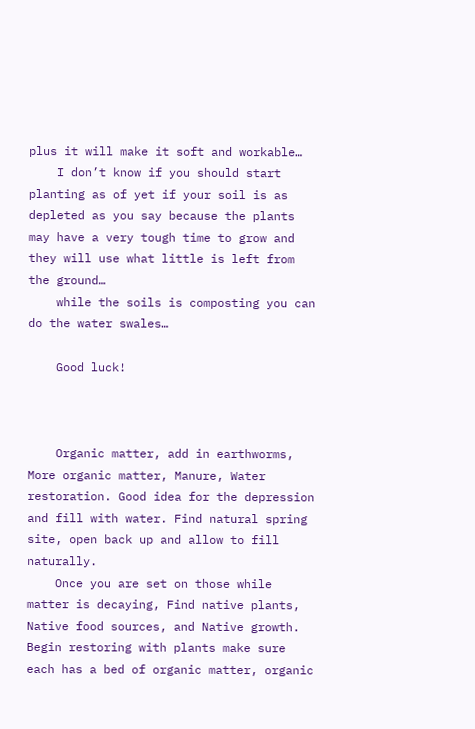plus it will make it soft and workable…
    I don’t know if you should start planting as of yet if your soil is as depleted as you say because the plants may have a very tough time to grow and they will use what little is left from the ground…
    while the soils is composting you can do the water swales…

    Good luck!



    Organic matter, add in earthworms, More organic matter, Manure, Water restoration. Good idea for the depression and fill with water. Find natural spring site, open back up and allow to fill naturally.
    Once you are set on those while matter is decaying, Find native plants, Native food sources, and Native growth. Begin restoring with plants make sure each has a bed of organic matter, organic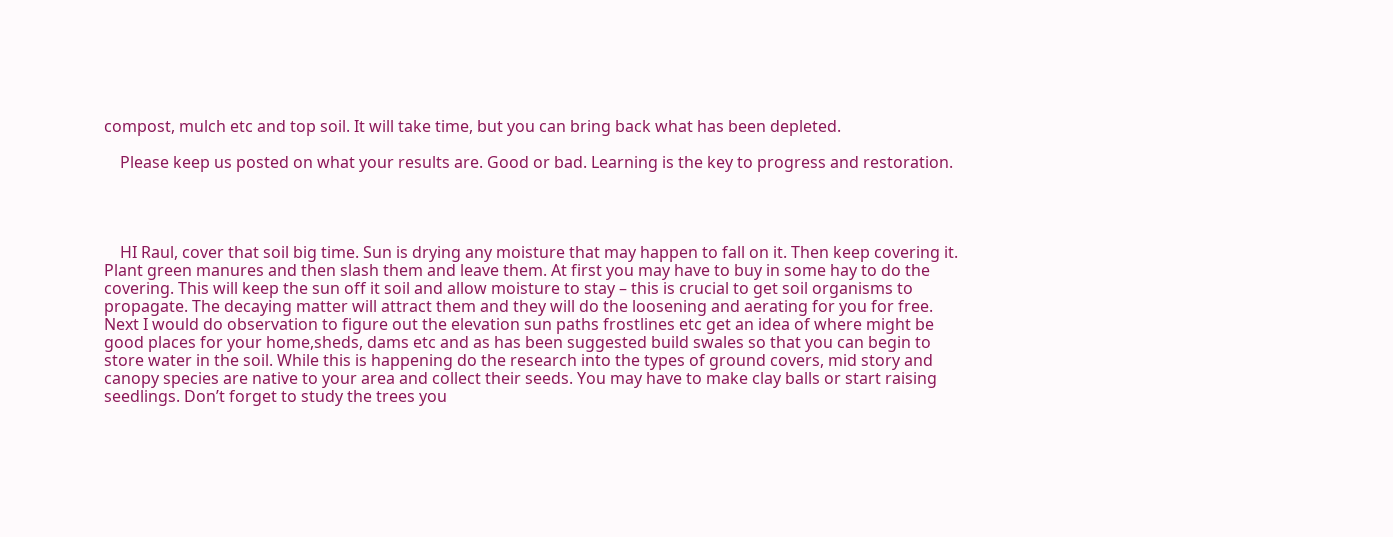compost, mulch etc and top soil. It will take time, but you can bring back what has been depleted.

    Please keep us posted on what your results are. Good or bad. Learning is the key to progress and restoration.




    HI Raul, cover that soil big time. Sun is drying any moisture that may happen to fall on it. Then keep covering it. Plant green manures and then slash them and leave them. At first you may have to buy in some hay to do the covering. This will keep the sun off it soil and allow moisture to stay – this is crucial to get soil organisms to propagate. The decaying matter will attract them and they will do the loosening and aerating for you for free. Next I would do observation to figure out the elevation sun paths frostlines etc get an idea of where might be good places for your home,sheds, dams etc and as has been suggested build swales so that you can begin to store water in the soil. While this is happening do the research into the types of ground covers, mid story and canopy species are native to your area and collect their seeds. You may have to make clay balls or start raising seedlings. Don’t forget to study the trees you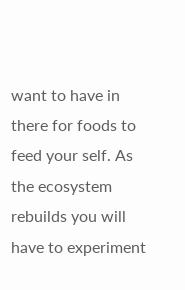want to have in there for foods to feed your self. As the ecosystem rebuilds you will have to experiment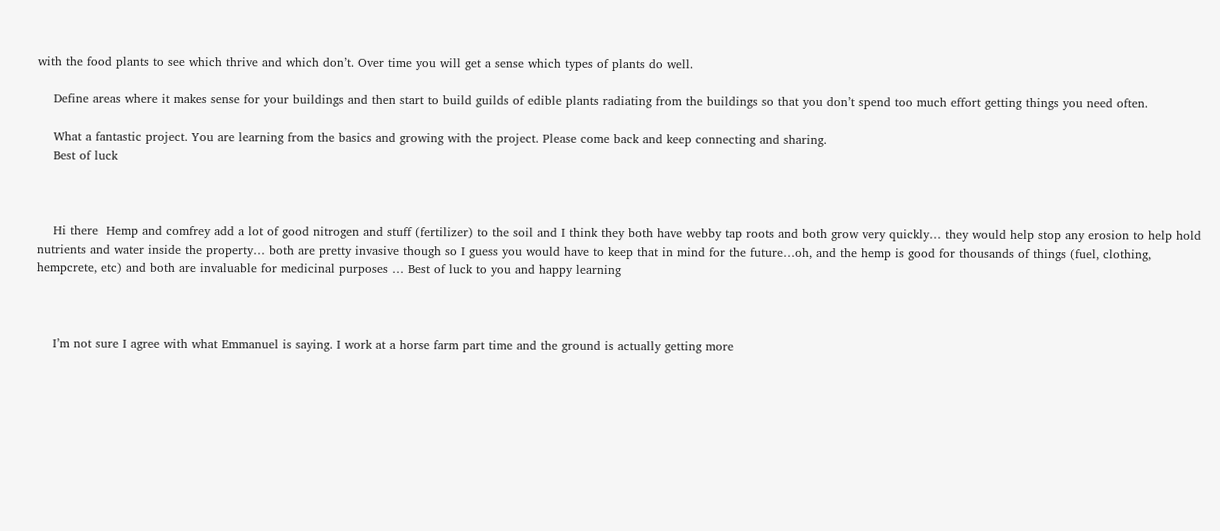with the food plants to see which thrive and which don’t. Over time you will get a sense which types of plants do well.

    Define areas where it makes sense for your buildings and then start to build guilds of edible plants radiating from the buildings so that you don’t spend too much effort getting things you need often.

    What a fantastic project. You are learning from the basics and growing with the project. Please come back and keep connecting and sharing.
    Best of luck



    Hi there  Hemp and comfrey add a lot of good nitrogen and stuff (fertilizer) to the soil and I think they both have webby tap roots and both grow very quickly… they would help stop any erosion to help hold nutrients and water inside the property… both are pretty invasive though so I guess you would have to keep that in mind for the future…oh, and the hemp is good for thousands of things (fuel, clothing, hempcrete, etc) and both are invaluable for medicinal purposes … Best of luck to you and happy learning



    I’m not sure I agree with what Emmanuel is saying. I work at a horse farm part time and the ground is actually getting more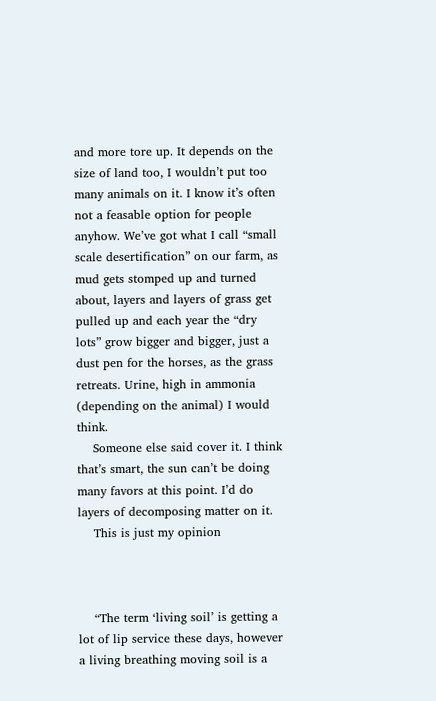and more tore up. It depends on the size of land too, I wouldn’t put too many animals on it. I know it’s often not a feasable option for people anyhow. We’ve got what I call “small scale desertification” on our farm, as mud gets stomped up and turned about, layers and layers of grass get pulled up and each year the “dry lots” grow bigger and bigger, just a dust pen for the horses, as the grass retreats. Urine, high in ammonia (depending on the animal) I would think.
    Someone else said cover it. I think that’s smart, the sun can’t be doing many favors at this point. I’d do layers of decomposing matter on it.
    This is just my opinion



    “The term ‘living soil’ is getting a lot of lip service these days, however a living breathing moving soil is a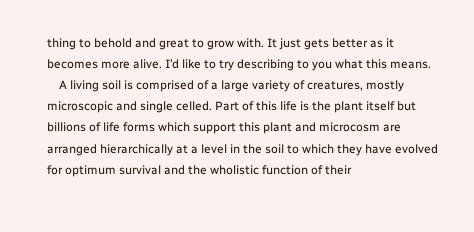thing to behold and great to grow with. It just gets better as it becomes more alive. I’d like to try describing to you what this means.
    A living soil is comprised of a large variety of creatures, mostly microscopic and single celled. Part of this life is the plant itself but billions of life forms which support this plant and microcosm are arranged hierarchically at a level in the soil to which they have evolved for optimum survival and the wholistic function of their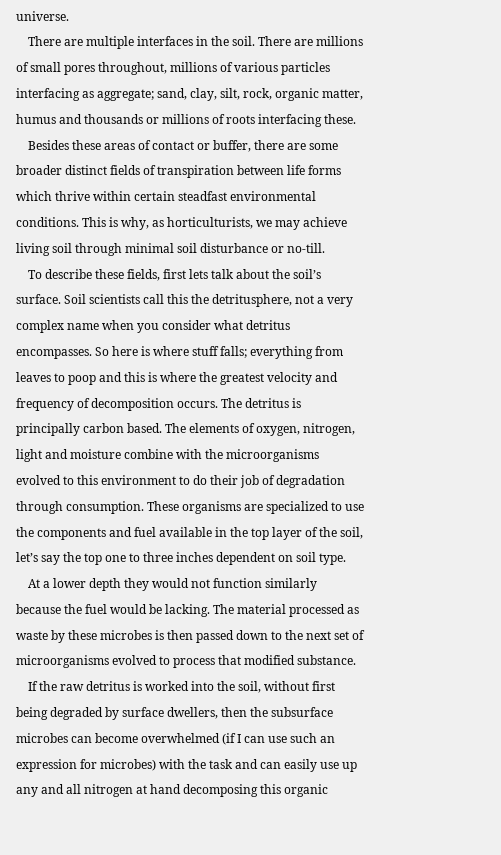universe.
    There are multiple interfaces in the soil. There are millions of small pores throughout, millions of various particles interfacing as aggregate; sand, clay, silt, rock, organic matter, humus and thousands or millions of roots interfacing these.
    Besides these areas of contact or buffer, there are some broader distinct fields of transpiration between life forms which thrive within certain steadfast environmental conditions. This is why, as horticulturists, we may achieve living soil through minimal soil disturbance or no-till.
    To describe these fields, first lets talk about the soil’s surface. Soil scientists call this the detritusphere, not a very complex name when you consider what detritus encompasses. So here is where stuff falls; everything from leaves to poop and this is where the greatest velocity and frequency of decomposition occurs. The detritus is principally carbon based. The elements of oxygen, nitrogen, light and moisture combine with the microorganisms evolved to this environment to do their job of degradation through consumption. These organisms are specialized to use the components and fuel available in the top layer of the soil, let’s say the top one to three inches dependent on soil type.
    At a lower depth they would not function similarly because the fuel would be lacking. The material processed as waste by these microbes is then passed down to the next set of microorganisms evolved to process that modified substance.
    If the raw detritus is worked into the soil, without first being degraded by surface dwellers, then the subsurface microbes can become overwhelmed (if I can use such an expression for microbes) with the task and can easily use up any and all nitrogen at hand decomposing this organic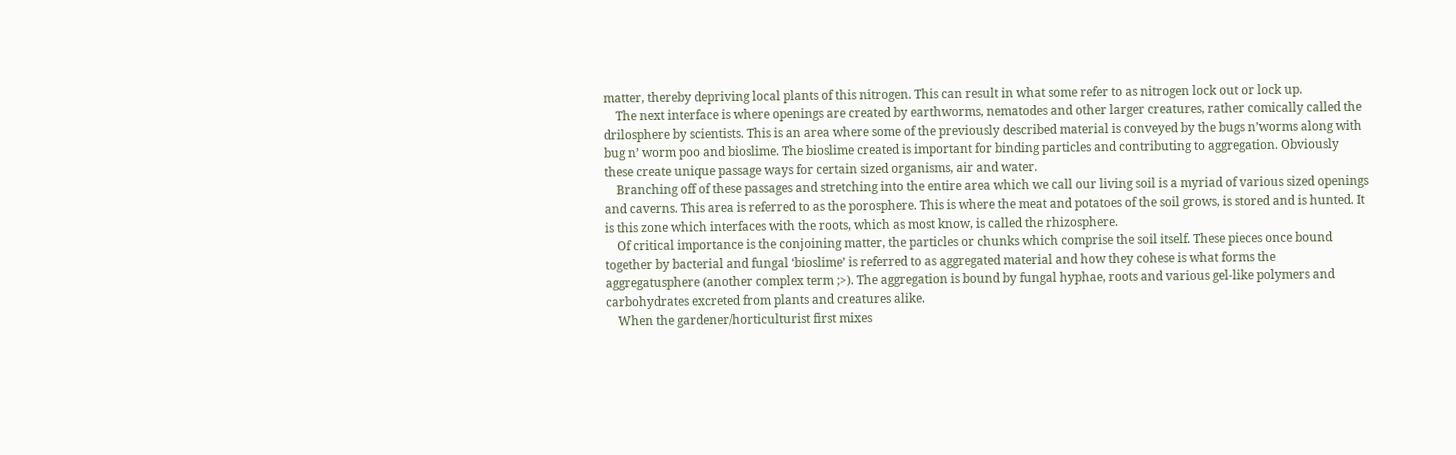matter, thereby depriving local plants of this nitrogen. This can result in what some refer to as nitrogen lock out or lock up.
    The next interface is where openings are created by earthworms, nematodes and other larger creatures, rather comically called the drilosphere by scientists. This is an area where some of the previously described material is conveyed by the bugs n’worms along with bug n’ worm poo and bioslime. The bioslime created is important for binding particles and contributing to aggregation. Obviously these create unique passage ways for certain sized organisms, air and water.
    Branching off of these passages and stretching into the entire area which we call our living soil is a myriad of various sized openings and caverns. This area is referred to as the porosphere. This is where the meat and potatoes of the soil grows, is stored and is hunted. It is this zone which interfaces with the roots, which as most know, is called the rhizosphere.
    Of critical importance is the conjoining matter, the particles or chunks which comprise the soil itself. These pieces once bound together by bacterial and fungal ‘bioslime’ is referred to as aggregated material and how they cohese is what forms the aggregatusphere (another complex term ;>). The aggregation is bound by fungal hyphae, roots and various gel-like polymers and carbohydrates excreted from plants and creatures alike.
    When the gardener/horticulturist first mixes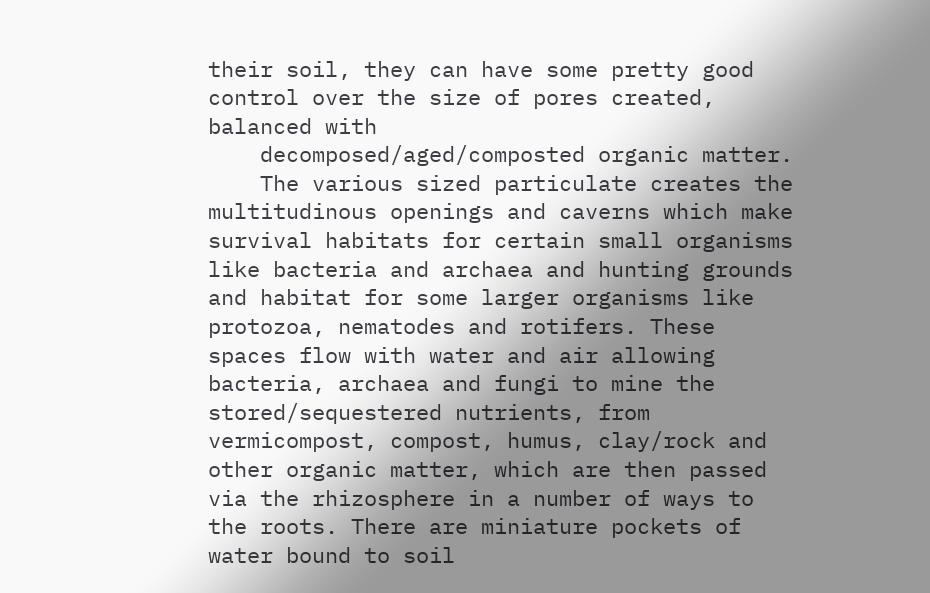their soil, they can have some pretty good control over the size of pores created, balanced with
    decomposed/aged/composted organic matter.
    The various sized particulate creates the multitudinous openings and caverns which make survival habitats for certain small organisms like bacteria and archaea and hunting grounds and habitat for some larger organisms like protozoa, nematodes and rotifers. These spaces flow with water and air allowing bacteria, archaea and fungi to mine the stored/sequestered nutrients, from vermicompost, compost, humus, clay/rock and other organic matter, which are then passed via the rhizosphere in a number of ways to the roots. There are miniature pockets of water bound to soil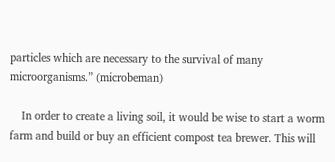particles which are necessary to the survival of many microorganisms.” (microbeman)

    In order to create a living soil, it would be wise to start a worm farm and build or buy an efficient compost tea brewer. This will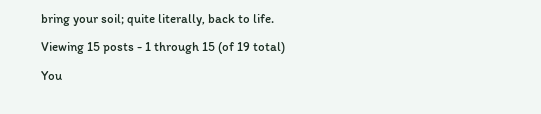bring your soil; quite literally, back to life.

Viewing 15 posts - 1 through 15 (of 19 total)

You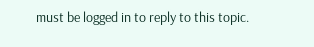must be logged in to reply to this topic.